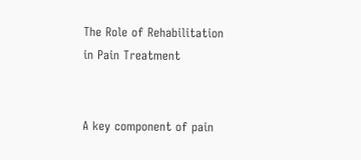The Role of Rehabilitation in Pain Treatment


A key component of pain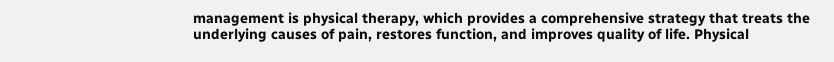management is physical therapy, which provides a comprehensive strategy that treats the underlying causes of pain, restores function, and improves quality of life. Physical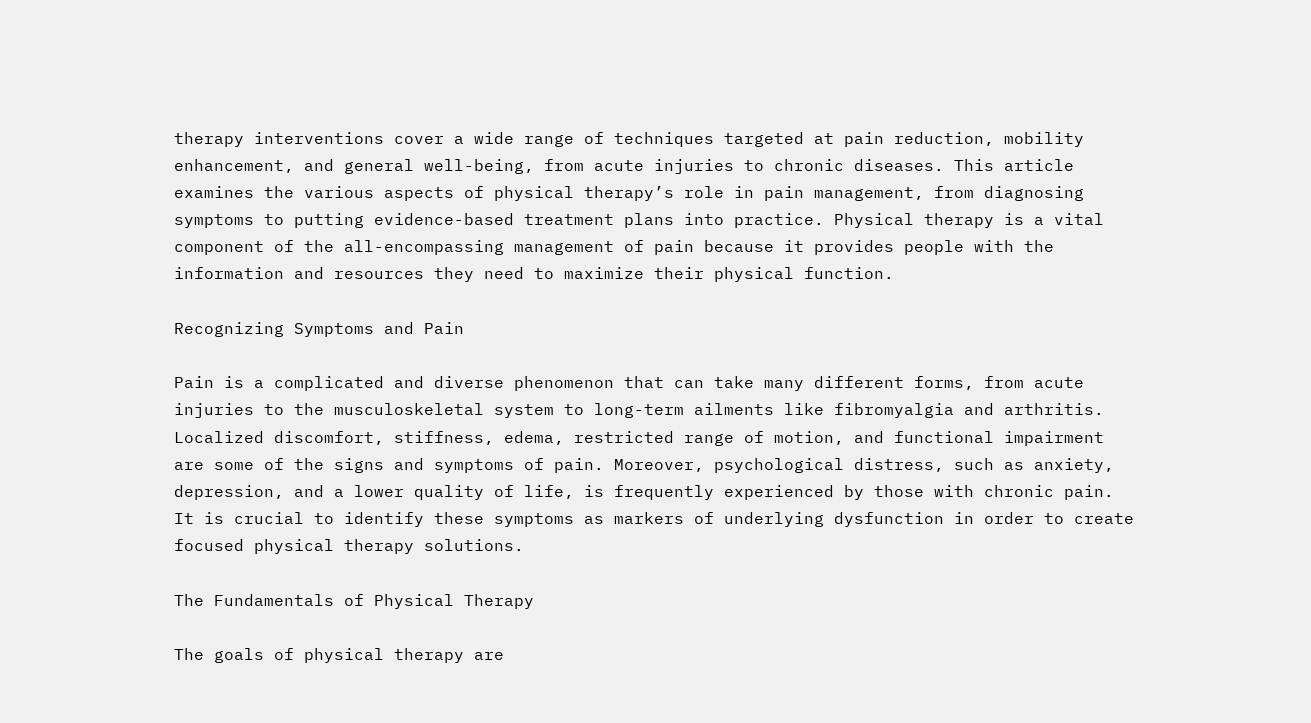therapy interventions cover a wide range of techniques targeted at pain reduction, mobility enhancement, and general well-being, from acute injuries to chronic diseases. This article examines the various aspects of physical therapy’s role in pain management, from diagnosing symptoms to putting evidence-based treatment plans into practice. Physical therapy is a vital component of the all-encompassing management of pain because it provides people with the information and resources they need to maximize their physical function.

Recognizing Symptoms and Pain

Pain is a complicated and diverse phenomenon that can take many different forms, from acute injuries to the musculoskeletal system to long-term ailments like fibromyalgia and arthritis. Localized discomfort, stiffness, edema, restricted range of motion, and functional impairment are some of the signs and symptoms of pain. Moreover, psychological distress, such as anxiety, depression, and a lower quality of life, is frequently experienced by those with chronic pain. It is crucial to identify these symptoms as markers of underlying dysfunction in order to create focused physical therapy solutions.

The Fundamentals of Physical Therapy

The goals of physical therapy are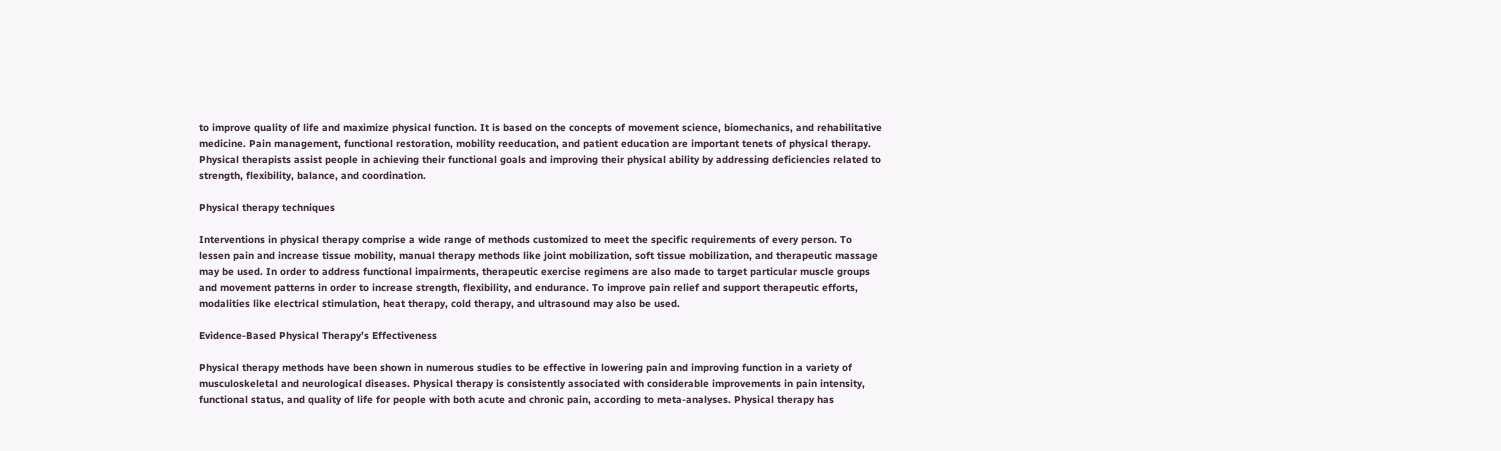to improve quality of life and maximize physical function. It is based on the concepts of movement science, biomechanics, and rehabilitative medicine. Pain management, functional restoration, mobility reeducation, and patient education are important tenets of physical therapy. Physical therapists assist people in achieving their functional goals and improving their physical ability by addressing deficiencies related to strength, flexibility, balance, and coordination.

Physical therapy techniques

Interventions in physical therapy comprise a wide range of methods customized to meet the specific requirements of every person. To lessen pain and increase tissue mobility, manual therapy methods like joint mobilization, soft tissue mobilization, and therapeutic massage may be used. In order to address functional impairments, therapeutic exercise regimens are also made to target particular muscle groups and movement patterns in order to increase strength, flexibility, and endurance. To improve pain relief and support therapeutic efforts, modalities like electrical stimulation, heat therapy, cold therapy, and ultrasound may also be used.

Evidence-Based Physical Therapy’s Effectiveness

Physical therapy methods have been shown in numerous studies to be effective in lowering pain and improving function in a variety of musculoskeletal and neurological diseases. Physical therapy is consistently associated with considerable improvements in pain intensity, functional status, and quality of life for people with both acute and chronic pain, according to meta-analyses. Physical therapy has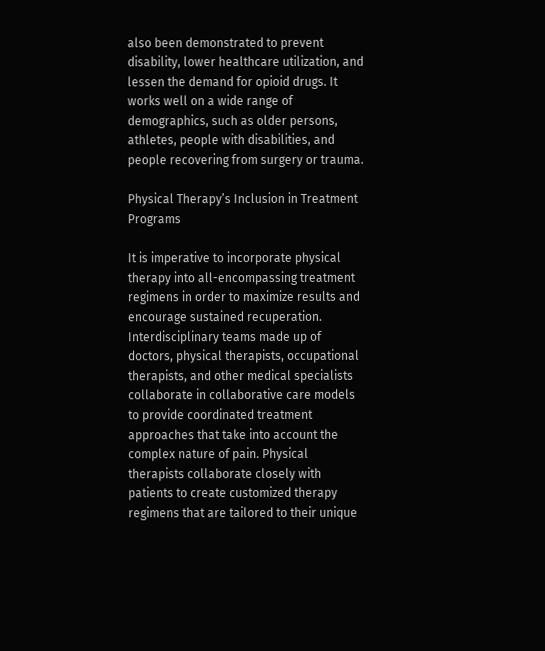also been demonstrated to prevent disability, lower healthcare utilization, and lessen the demand for opioid drugs. It works well on a wide range of demographics, such as older persons, athletes, people with disabilities, and people recovering from surgery or trauma.

Physical Therapy’s Inclusion in Treatment Programs

It is imperative to incorporate physical therapy into all-encompassing treatment regimens in order to maximize results and encourage sustained recuperation. Interdisciplinary teams made up of doctors, physical therapists, occupational therapists, and other medical specialists collaborate in collaborative care models to provide coordinated treatment approaches that take into account the complex nature of pain. Physical therapists collaborate closely with patients to create customized therapy regimens that are tailored to their unique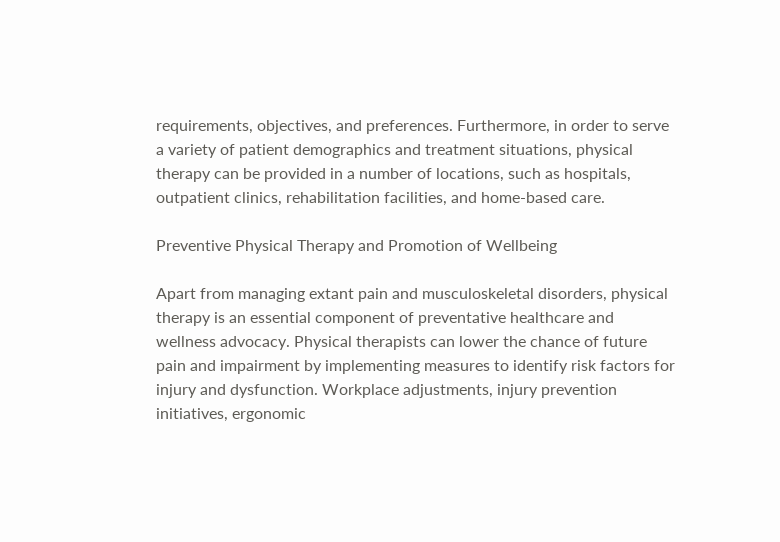requirements, objectives, and preferences. Furthermore, in order to serve a variety of patient demographics and treatment situations, physical therapy can be provided in a number of locations, such as hospitals, outpatient clinics, rehabilitation facilities, and home-based care.

Preventive Physical Therapy and Promotion of Wellbeing

Apart from managing extant pain and musculoskeletal disorders, physical therapy is an essential component of preventative healthcare and wellness advocacy. Physical therapists can lower the chance of future pain and impairment by implementing measures to identify risk factors for injury and dysfunction. Workplace adjustments, injury prevention initiatives, ergonomic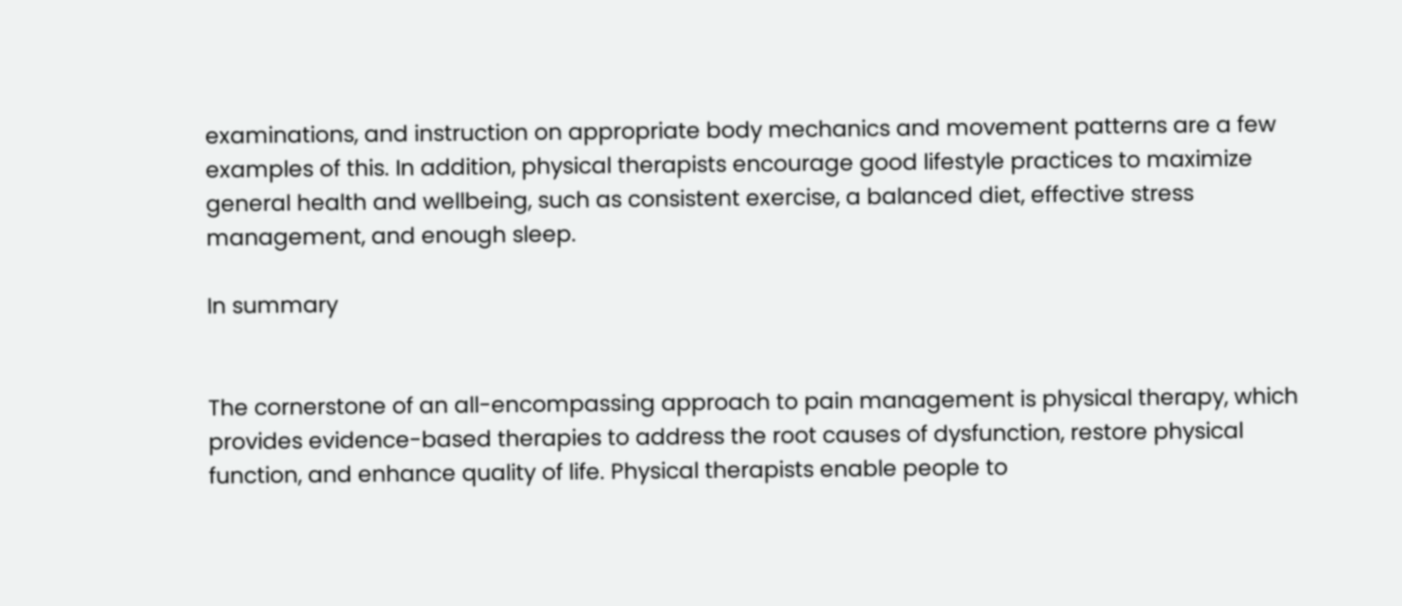examinations, and instruction on appropriate body mechanics and movement patterns are a few examples of this. In addition, physical therapists encourage good lifestyle practices to maximize general health and wellbeing, such as consistent exercise, a balanced diet, effective stress management, and enough sleep.

In summary


The cornerstone of an all-encompassing approach to pain management is physical therapy, which provides evidence-based therapies to address the root causes of dysfunction, restore physical function, and enhance quality of life. Physical therapists enable people to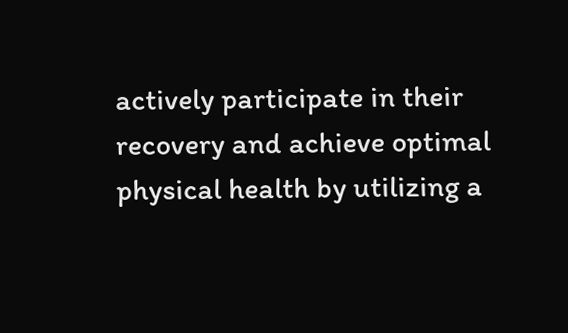actively participate in their recovery and achieve optimal physical health by utilizing a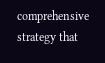comprehensive strategy that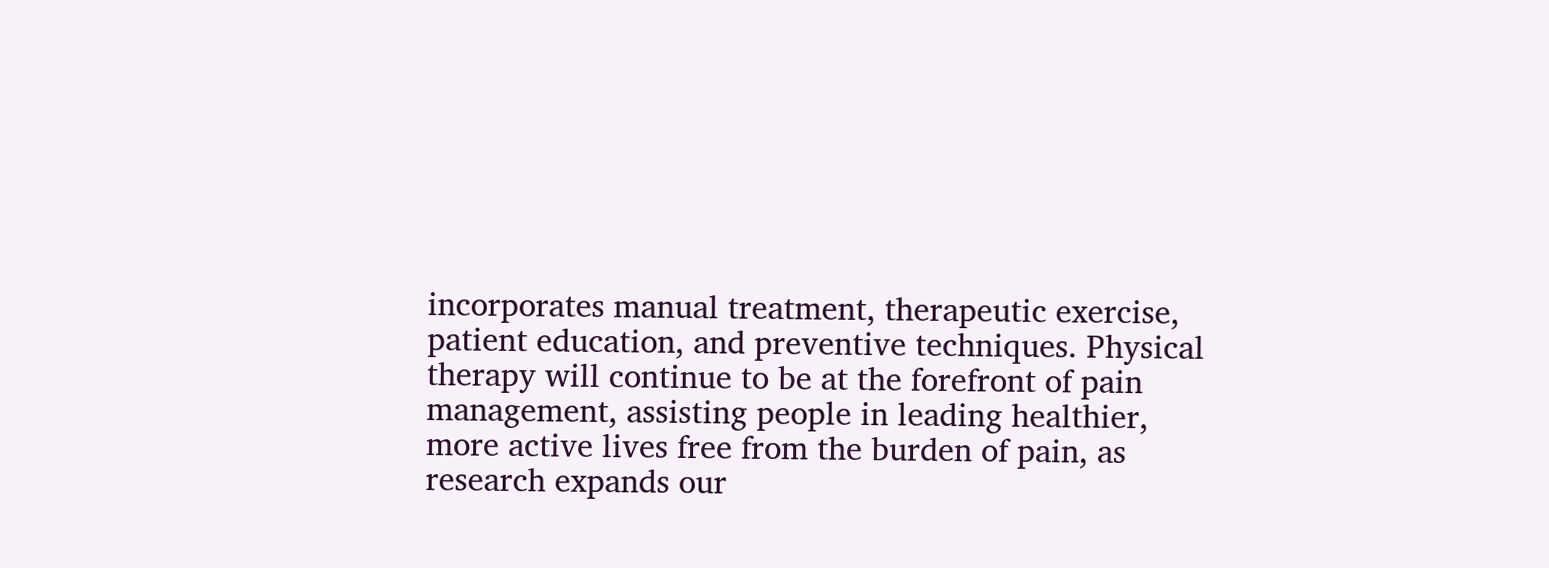incorporates manual treatment, therapeutic exercise, patient education, and preventive techniques. Physical therapy will continue to be at the forefront of pain management, assisting people in leading healthier, more active lives free from the burden of pain, as research expands our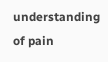understanding of pain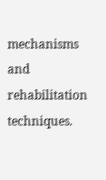mechanisms and rehabilitation techniques.